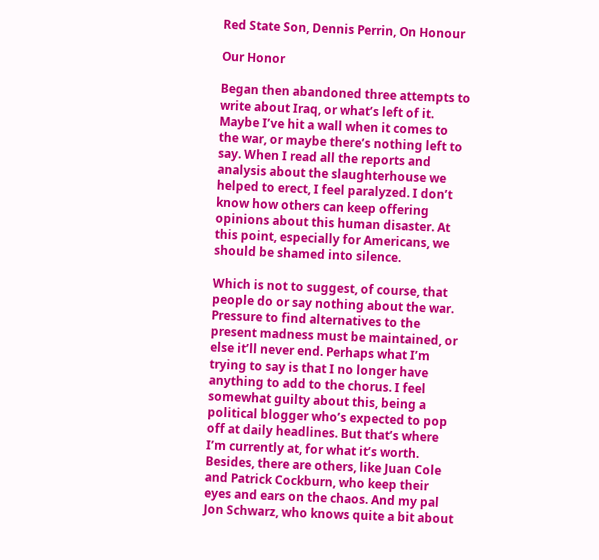Red State Son, Dennis Perrin, On Honour

Our Honor

Began then abandoned three attempts to write about Iraq, or what’s left of it. Maybe I’ve hit a wall when it comes to the war, or maybe there’s nothing left to say. When I read all the reports and analysis about the slaughterhouse we helped to erect, I feel paralyzed. I don’t know how others can keep offering opinions about this human disaster. At this point, especially for Americans, we should be shamed into silence.

Which is not to suggest, of course, that people do or say nothing about the war. Pressure to find alternatives to the present madness must be maintained, or else it’ll never end. Perhaps what I’m trying to say is that I no longer have anything to add to the chorus. I feel somewhat guilty about this, being a political blogger who’s expected to pop off at daily headlines. But that’s where I’m currently at, for what it’s worth. Besides, there are others, like Juan Cole and Patrick Cockburn, who keep their eyes and ears on the chaos. And my pal Jon Schwarz, who knows quite a bit about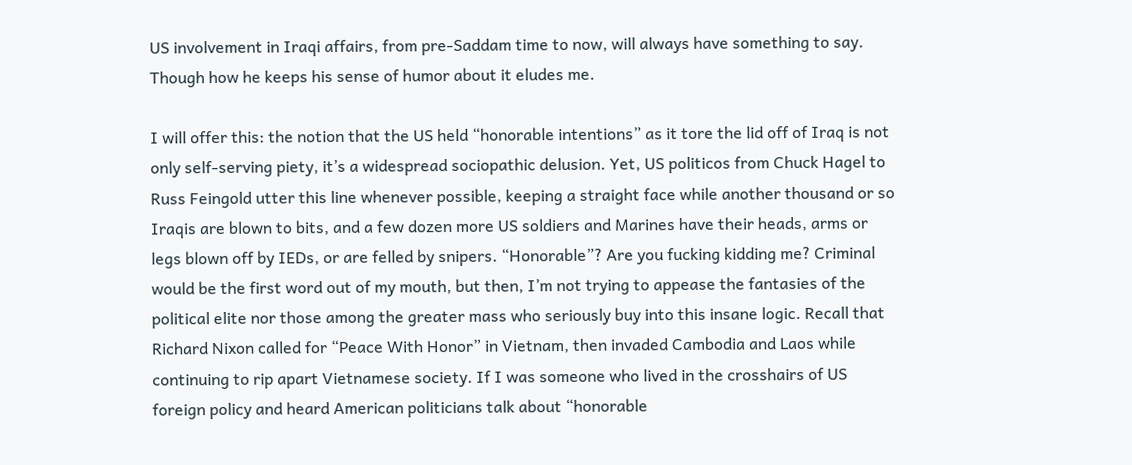US involvement in Iraqi affairs, from pre-Saddam time to now, will always have something to say. Though how he keeps his sense of humor about it eludes me.

I will offer this: the notion that the US held “honorable intentions” as it tore the lid off of Iraq is not only self-serving piety, it’s a widespread sociopathic delusion. Yet, US politicos from Chuck Hagel to Russ Feingold utter this line whenever possible, keeping a straight face while another thousand or so Iraqis are blown to bits, and a few dozen more US soldiers and Marines have their heads, arms or legs blown off by IEDs, or are felled by snipers. “Honorable”? Are you fucking kidding me? Criminal would be the first word out of my mouth, but then, I’m not trying to appease the fantasies of the political elite nor those among the greater mass who seriously buy into this insane logic. Recall that Richard Nixon called for “Peace With Honor” in Vietnam, then invaded Cambodia and Laos while continuing to rip apart Vietnamese society. If I was someone who lived in the crosshairs of US foreign policy and heard American politicians talk about “honorable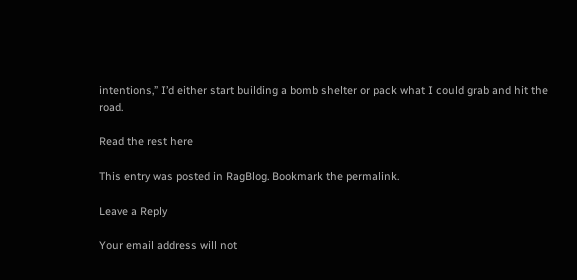intentions,” I’d either start building a bomb shelter or pack what I could grab and hit the road.

Read the rest here

This entry was posted in RagBlog. Bookmark the permalink.

Leave a Reply

Your email address will not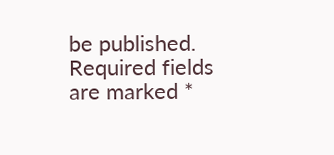be published. Required fields are marked *